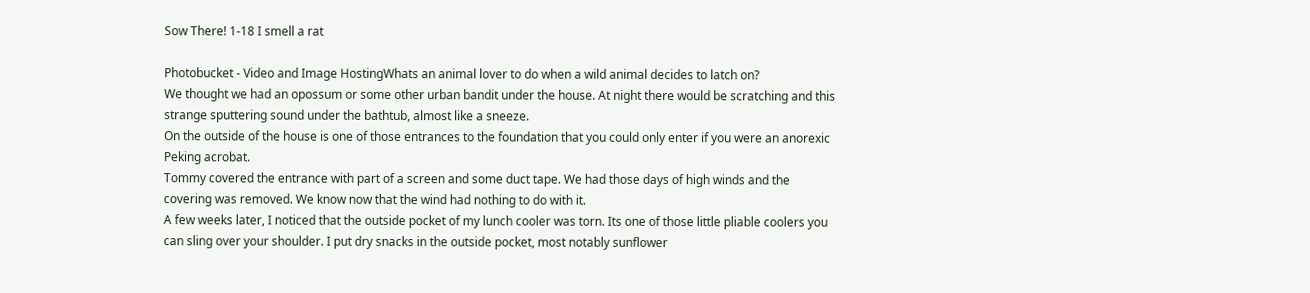Sow There! 1-18 I smell a rat

Photobucket - Video and Image HostingWhats an animal lover to do when a wild animal decides to latch on?
We thought we had an opossum or some other urban bandit under the house. At night there would be scratching and this strange sputtering sound under the bathtub, almost like a sneeze.
On the outside of the house is one of those entrances to the foundation that you could only enter if you were an anorexic Peking acrobat.
Tommy covered the entrance with part of a screen and some duct tape. We had those days of high winds and the covering was removed. We know now that the wind had nothing to do with it.
A few weeks later, I noticed that the outside pocket of my lunch cooler was torn. Its one of those little pliable coolers you can sling over your shoulder. I put dry snacks in the outside pocket, most notably sunflower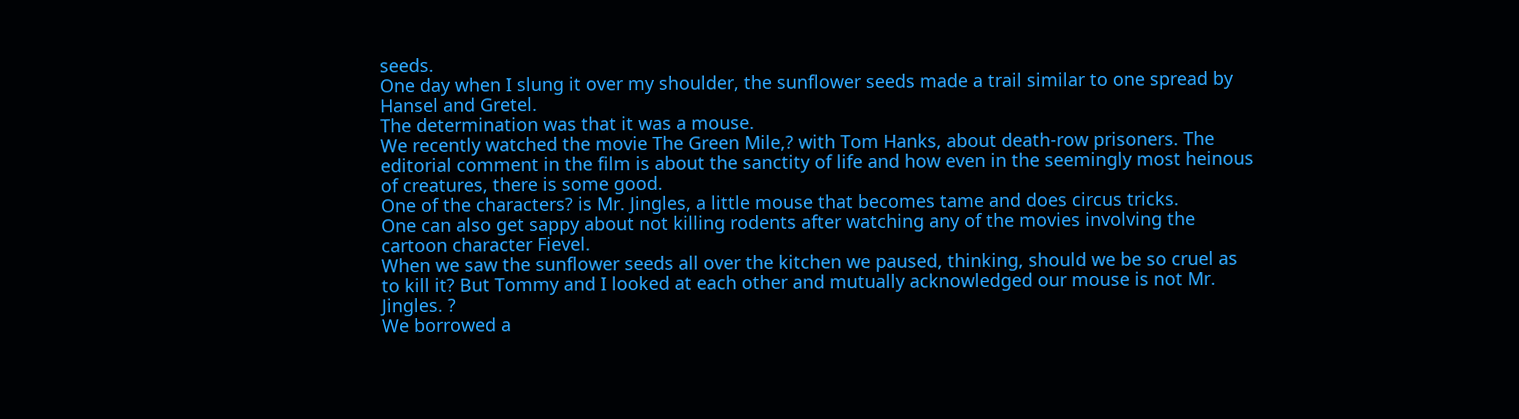seeds.
One day when I slung it over my shoulder, the sunflower seeds made a trail similar to one spread by Hansel and Gretel.
The determination was that it was a mouse.
We recently watched the movie The Green Mile,? with Tom Hanks, about death-row prisoners. The editorial comment in the film is about the sanctity of life and how even in the seemingly most heinous of creatures, there is some good.
One of the characters? is Mr. Jingles, a little mouse that becomes tame and does circus tricks.
One can also get sappy about not killing rodents after watching any of the movies involving the cartoon character Fievel.
When we saw the sunflower seeds all over the kitchen we paused, thinking, should we be so cruel as to kill it? But Tommy and I looked at each other and mutually acknowledged our mouse is not Mr. Jingles. ?
We borrowed a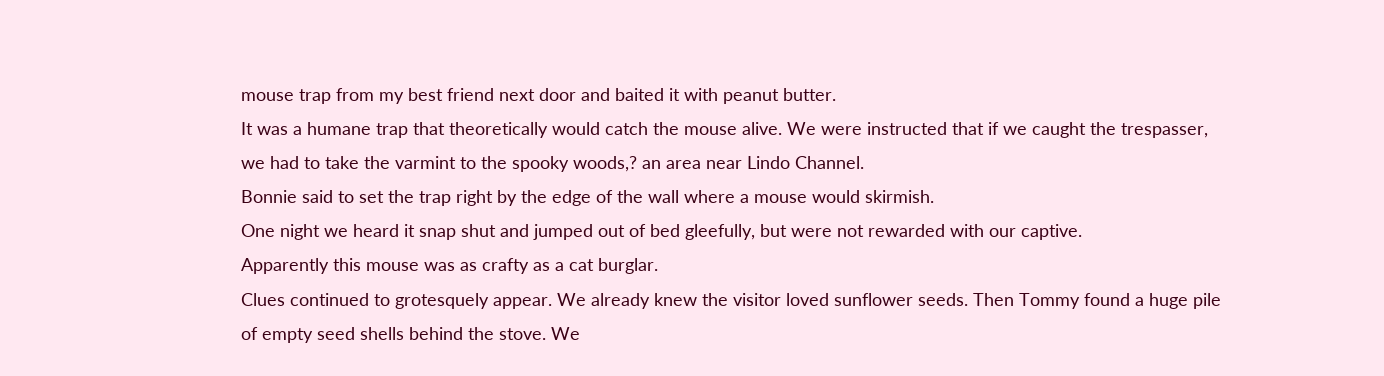mouse trap from my best friend next door and baited it with peanut butter.
It was a humane trap that theoretically would catch the mouse alive. We were instructed that if we caught the trespasser, we had to take the varmint to the spooky woods,? an area near Lindo Channel.
Bonnie said to set the trap right by the edge of the wall where a mouse would skirmish.
One night we heard it snap shut and jumped out of bed gleefully, but were not rewarded with our captive.
Apparently this mouse was as crafty as a cat burglar.
Clues continued to grotesquely appear. We already knew the visitor loved sunflower seeds. Then Tommy found a huge pile of empty seed shells behind the stove. We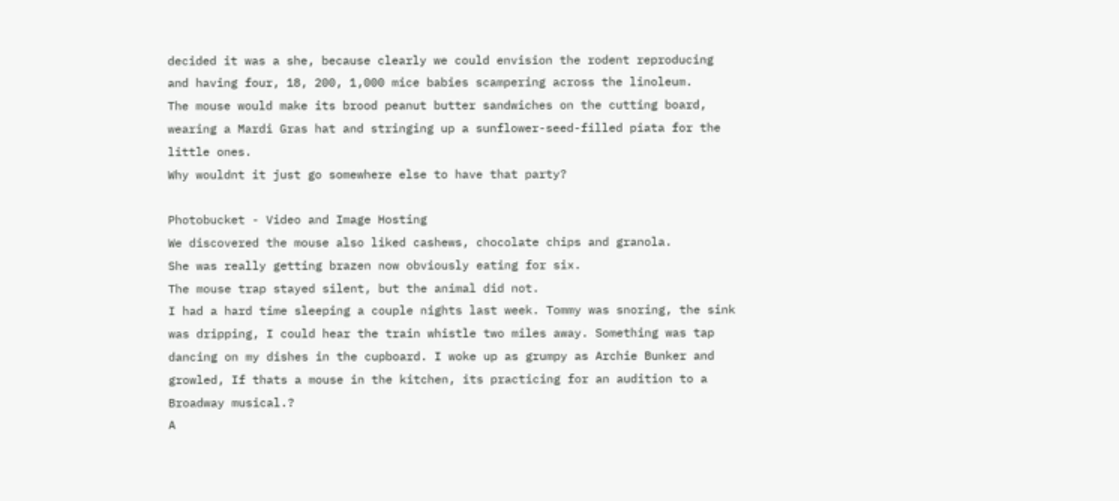decided it was a she, because clearly we could envision the rodent reproducing and having four, 18, 200, 1,000 mice babies scampering across the linoleum.
The mouse would make its brood peanut butter sandwiches on the cutting board, wearing a Mardi Gras hat and stringing up a sunflower-seed-filled piata for the little ones.
Why wouldnt it just go somewhere else to have that party?

Photobucket - Video and Image Hosting
We discovered the mouse also liked cashews, chocolate chips and granola.
She was really getting brazen now obviously eating for six.
The mouse trap stayed silent, but the animal did not.
I had a hard time sleeping a couple nights last week. Tommy was snoring, the sink was dripping, I could hear the train whistle two miles away. Something was tap dancing on my dishes in the cupboard. I woke up as grumpy as Archie Bunker and growled, If thats a mouse in the kitchen, its practicing for an audition to a Broadway musical.?
A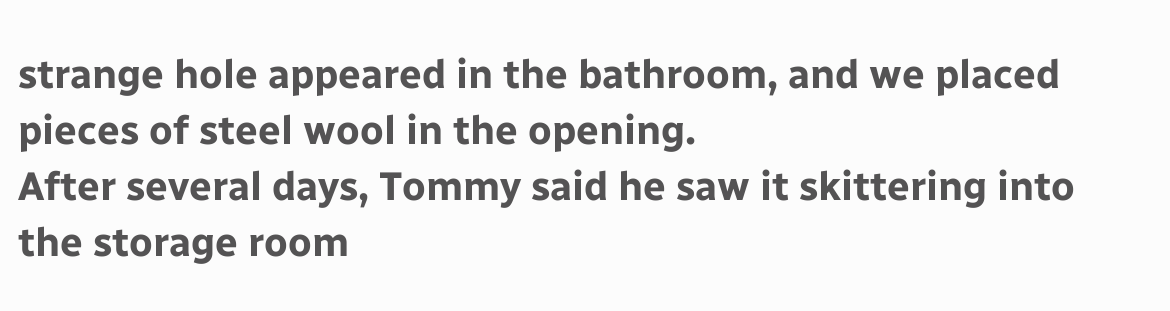strange hole appeared in the bathroom, and we placed pieces of steel wool in the opening.
After several days, Tommy said he saw it skittering into the storage room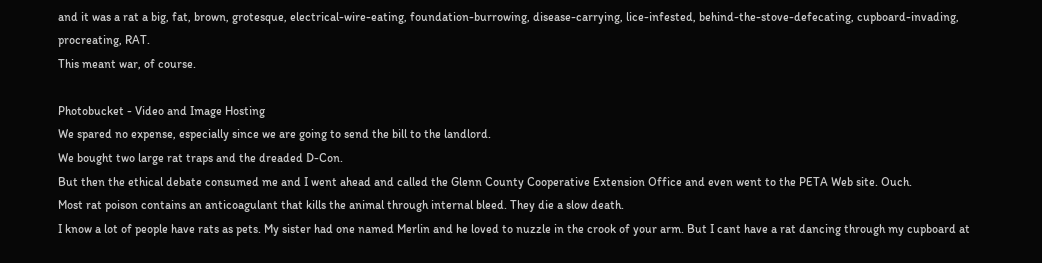and it was a rat a big, fat, brown, grotesque, electrical-wire-eating, foundation-burrowing, disease-carrying, lice-infested, behind-the-stove-defecating, cupboard-invading, procreating, RAT.
This meant war, of course.

Photobucket - Video and Image Hosting
We spared no expense, especially since we are going to send the bill to the landlord.
We bought two large rat traps and the dreaded D-Con.
But then the ethical debate consumed me and I went ahead and called the Glenn County Cooperative Extension Office and even went to the PETA Web site. Ouch.
Most rat poison contains an anticoagulant that kills the animal through internal bleed. They die a slow death.
I know a lot of people have rats as pets. My sister had one named Merlin and he loved to nuzzle in the crook of your arm. But I cant have a rat dancing through my cupboard at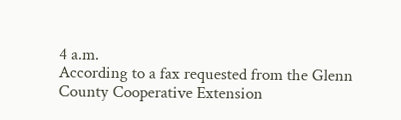4 a.m.
According to a fax requested from the Glenn County Cooperative Extension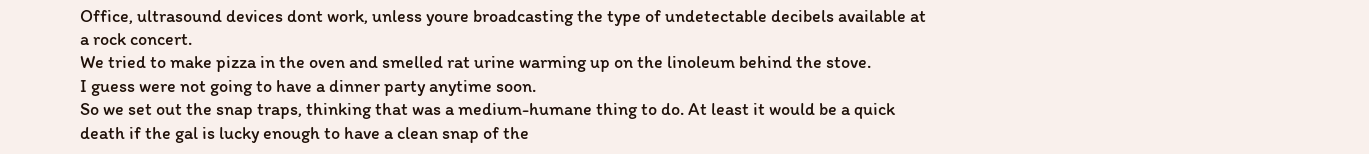Office, ultrasound devices dont work, unless youre broadcasting the type of undetectable decibels available at a rock concert.
We tried to make pizza in the oven and smelled rat urine warming up on the linoleum behind the stove.
I guess were not going to have a dinner party anytime soon.
So we set out the snap traps, thinking that was a medium-humane thing to do. At least it would be a quick death if the gal is lucky enough to have a clean snap of the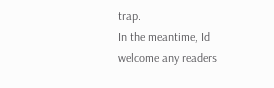trap.
In the meantime, Id welcome any readers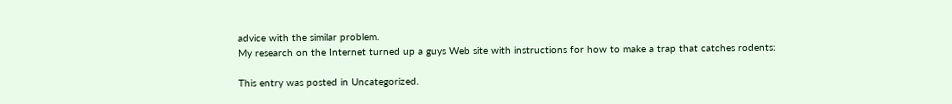advice with the similar problem.
My research on the Internet turned up a guys Web site with instructions for how to make a trap that catches rodents:

This entry was posted in Uncategorized.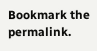Bookmark the permalink.